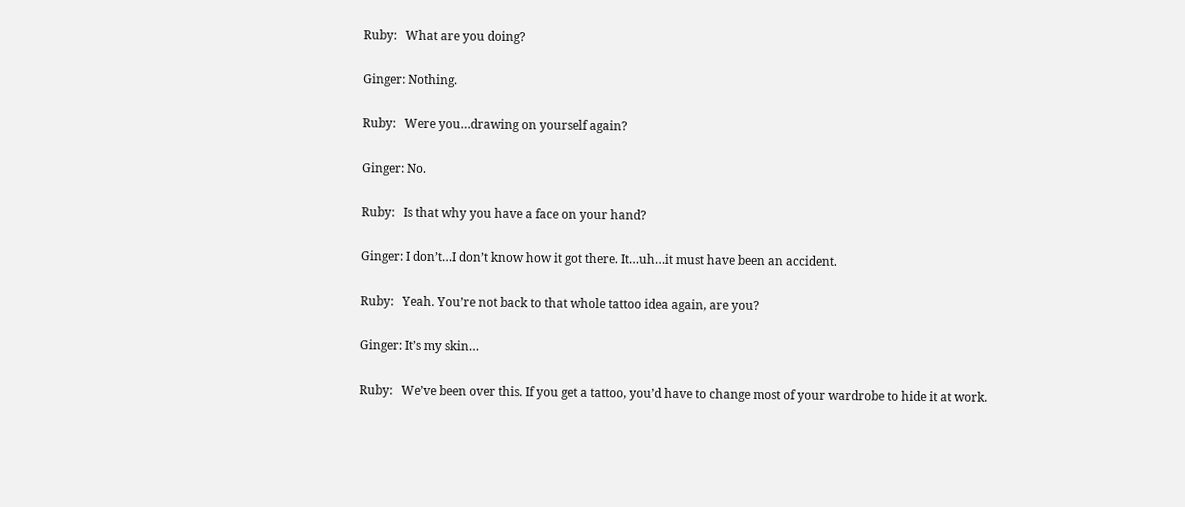Ruby:   What are you doing?

Ginger: Nothing.

Ruby:   Were you…drawing on yourself again?

Ginger: No.

Ruby:   Is that why you have a face on your hand?

Ginger: I don’t…I don’t know how it got there. It…uh…it must have been an accident.

Ruby:   Yeah. You’re not back to that whole tattoo idea again, are you?

Ginger: It’s my skin…

Ruby:   We’ve been over this. If you get a tattoo, you’d have to change most of your wardrobe to hide it at work.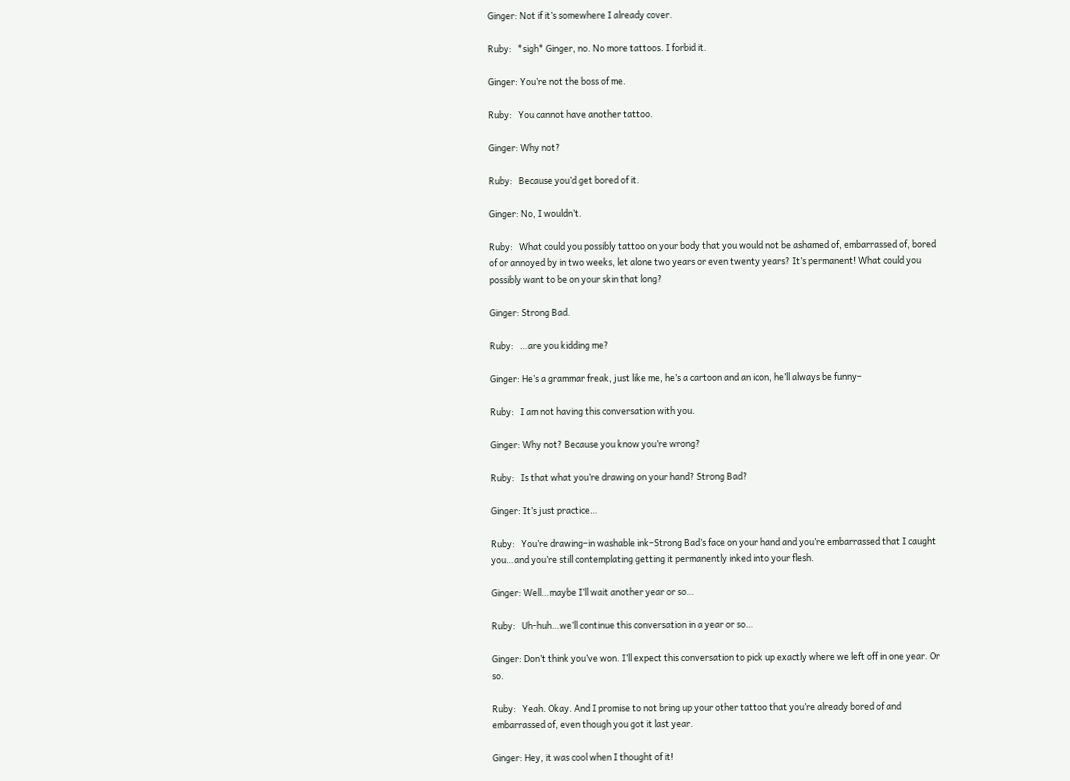Ginger: Not if it’s somewhere I already cover.

Ruby:   *sigh* Ginger, no. No more tattoos. I forbid it.

Ginger: You’re not the boss of me.

Ruby:   You cannot have another tattoo.

Ginger: Why not?

Ruby:   Because you’d get bored of it.

Ginger: No, I wouldn’t.

Ruby:   What could you possibly tattoo on your body that you would not be ashamed of, embarrassed of, bored of or annoyed by in two weeks, let alone two years or even twenty years? It’s permanent! What could you possibly want to be on your skin that long?

Ginger: Strong Bad.

Ruby:   …are you kidding me?

Ginger: He’s a grammar freak, just like me, he’s a cartoon and an icon, he’ll always be funny–

Ruby:   I am not having this conversation with you.

Ginger: Why not? Because you know you’re wrong?

Ruby:   Is that what you’re drawing on your hand? Strong Bad?

Ginger: It’s just practice…

Ruby:   You’re drawing–in washable ink–Strong Bad’s face on your hand and you’re embarrassed that I caught you…and you’re still contemplating getting it permanently inked into your flesh.

Ginger: Well…maybe I’ll wait another year or so…

Ruby:   Uh-huh…we’ll continue this conversation in a year or so…

Ginger: Don’t think you’ve won. I’ll expect this conversation to pick up exactly where we left off in one year. Or so.

Ruby:   Yeah. Okay. And I promise to not bring up your other tattoo that you’re already bored of and embarrassed of, even though you got it last year.

Ginger: Hey, it was cool when I thought of it!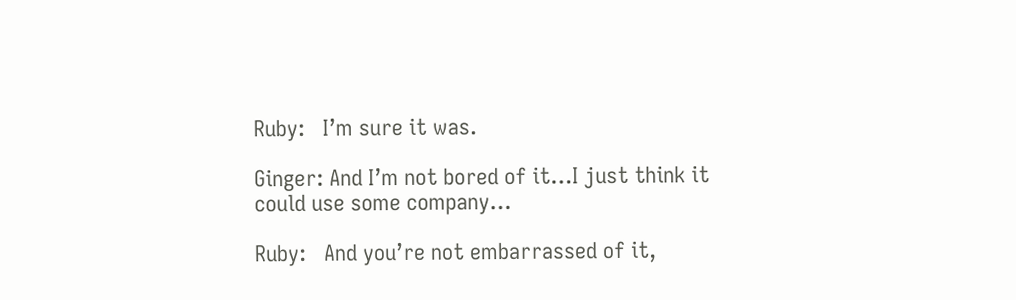Ruby:   I’m sure it was.

Ginger: And I’m not bored of it…I just think it could use some company…

Ruby:   And you’re not embarrassed of it,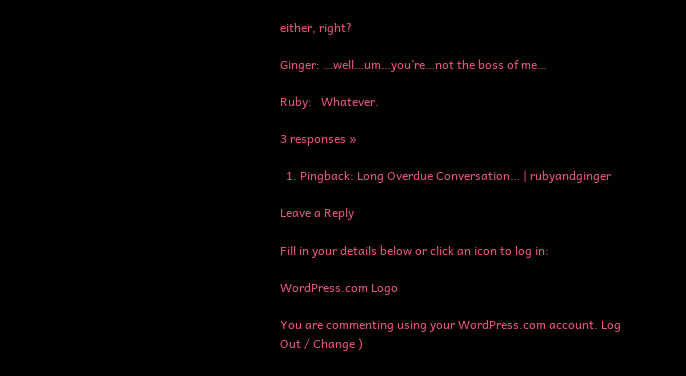either, right?

Ginger: …well…um…you’re…not the boss of me…

Ruby:   Whatever.

3 responses »

  1. Pingback: Long Overdue Conversation… | rubyandginger

Leave a Reply

Fill in your details below or click an icon to log in:

WordPress.com Logo

You are commenting using your WordPress.com account. Log Out / Change )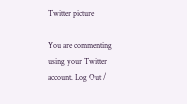Twitter picture

You are commenting using your Twitter account. Log Out /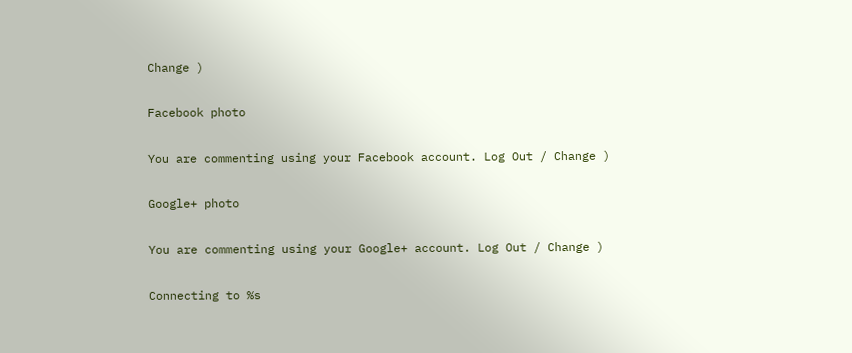Change )

Facebook photo

You are commenting using your Facebook account. Log Out / Change )

Google+ photo

You are commenting using your Google+ account. Log Out / Change )

Connecting to %s